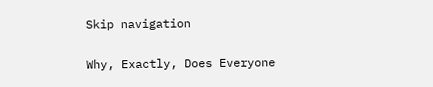Skip navigation

Why, Exactly, Does Everyone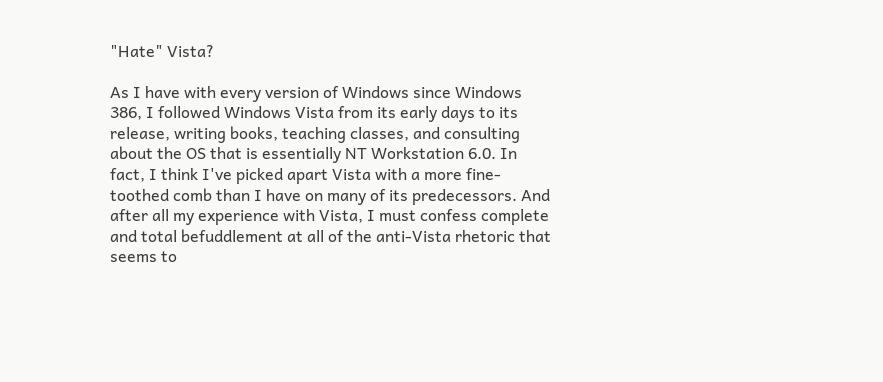"Hate" Vista?

As I have with every version of Windows since Windows 386, I followed Windows Vista from its early days to its release, writing books, teaching classes, and consulting about the OS that is essentially NT Workstation 6.0. In fact, I think I've picked apart Vista with a more fine-toothed comb than I have on many of its predecessors. And after all my experience with Vista, I must confess complete and total befuddlement at all of the anti-Vista rhetoric that seems to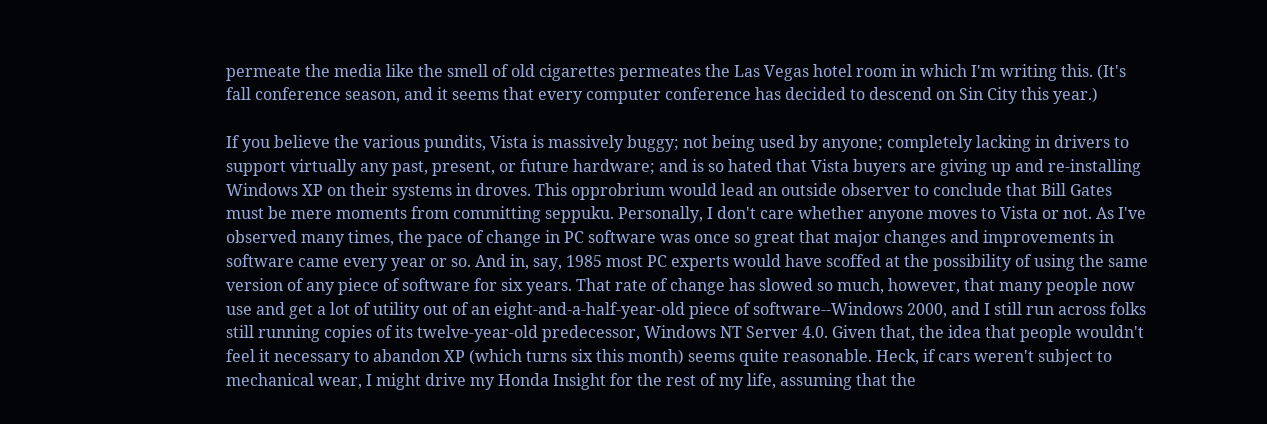permeate the media like the smell of old cigarettes permeates the Las Vegas hotel room in which I'm writing this. (It's fall conference season, and it seems that every computer conference has decided to descend on Sin City this year.)

If you believe the various pundits, Vista is massively buggy; not being used by anyone; completely lacking in drivers to support virtually any past, present, or future hardware; and is so hated that Vista buyers are giving up and re-installing Windows XP on their systems in droves. This opprobrium would lead an outside observer to conclude that Bill Gates must be mere moments from committing seppuku. Personally, I don't care whether anyone moves to Vista or not. As I've observed many times, the pace of change in PC software was once so great that major changes and improvements in software came every year or so. And in, say, 1985 most PC experts would have scoffed at the possibility of using the same version of any piece of software for six years. That rate of change has slowed so much, however, that many people now use and get a lot of utility out of an eight-and-a-half-year-old piece of software--Windows 2000, and I still run across folks still running copies of its twelve-year-old predecessor, Windows NT Server 4.0. Given that, the idea that people wouldn't feel it necessary to abandon XP (which turns six this month) seems quite reasonable. Heck, if cars weren't subject to mechanical wear, I might drive my Honda Insight for the rest of my life, assuming that the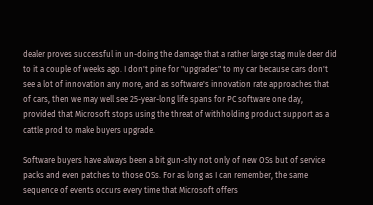dealer proves successful in un-doing the damage that a rather large stag mule deer did to it a couple of weeks ago. I don't pine for "upgrades" to my car because cars don't see a lot of innovation any more, and as software's innovation rate approaches that of cars, then we may well see 25-year-long life spans for PC software one day, provided that Microsoft stops using the threat of withholding product support as a cattle prod to make buyers upgrade.

Software buyers have always been a bit gun-shy not only of new OSs but of service packs and even patches to those OSs. For as long as I can remember, the same sequence of events occurs every time that Microsoft offers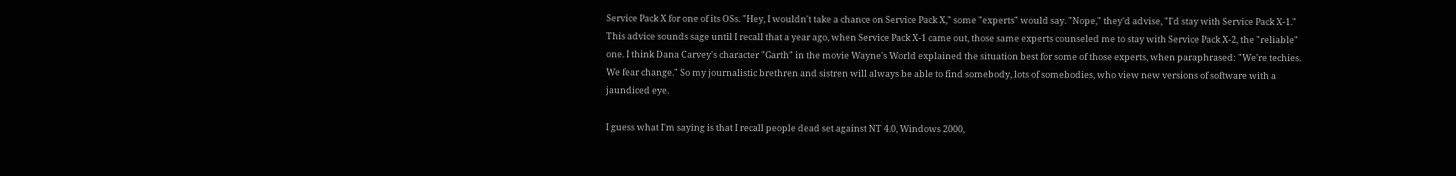Service Pack X for one of its OSs. "Hey, I wouldn't take a chance on Service Pack X," some "experts" would say. "Nope," they'd advise, "I'd stay with Service Pack X-1." This advice sounds sage until I recall that a year ago, when Service Pack X-1 came out, those same experts counseled me to stay with Service Pack X-2, the "reliable" one. I think Dana Carvey's character "Garth" in the movie Wayne's World explained the situation best for some of those experts, when paraphrased: "We're techies. We fear change." So my journalistic brethren and sistren will always be able to find somebody, lots of somebodies, who view new versions of software with a jaundiced eye.

I guess what I'm saying is that I recall people dead set against NT 4.0, Windows 2000,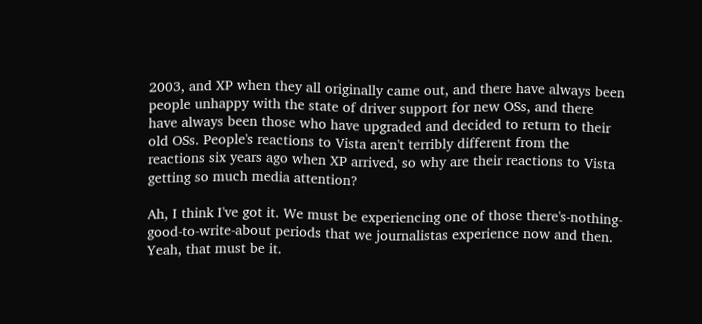2003, and XP when they all originally came out, and there have always been people unhappy with the state of driver support for new OSs, and there have always been those who have upgraded and decided to return to their old OSs. People's reactions to Vista aren't terribly different from the reactions six years ago when XP arrived, so why are their reactions to Vista getting so much media attention?

Ah, I think I've got it. We must be experiencing one of those there's-nothing-good-to-write-about periods that we journalistas experience now and then. Yeah, that must be it.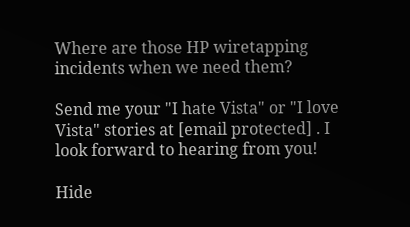Where are those HP wiretapping incidents when we need them?

Send me your "I hate Vista" or "I love Vista" stories at [email protected] . I look forward to hearing from you!

Hide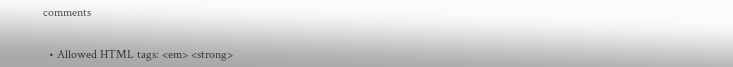comments


  • Allowed HTML tags: <em> <strong>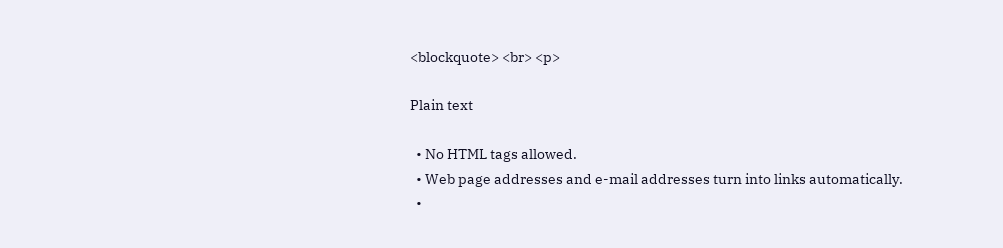<blockquote> <br> <p>

Plain text

  • No HTML tags allowed.
  • Web page addresses and e-mail addresses turn into links automatically.
  •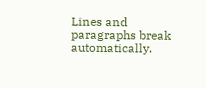Lines and paragraphs break automatically.